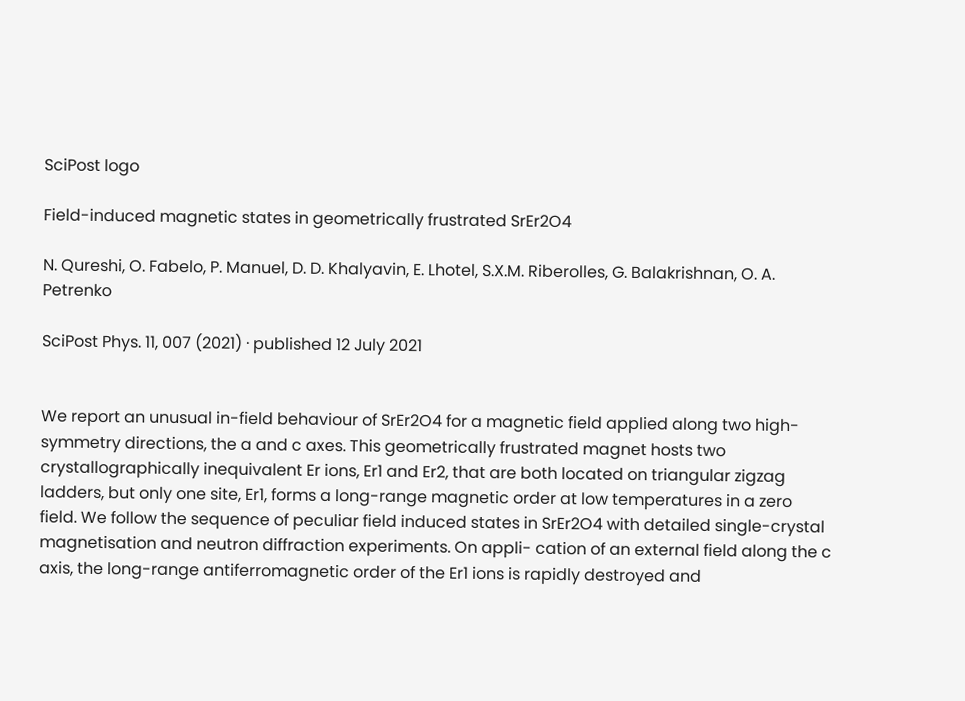SciPost logo

Field-induced magnetic states in geometrically frustrated SrEr2O4

N. Qureshi, O. Fabelo, P. Manuel, D. D. Khalyavin, E. Lhotel, S.X.M. Riberolles, G. Balakrishnan, O. A. Petrenko

SciPost Phys. 11, 007 (2021) · published 12 July 2021


We report an unusual in-field behaviour of SrEr2O4 for a magnetic field applied along two high-symmetry directions, the a and c axes. This geometrically frustrated magnet hosts two crystallographically inequivalent Er ions, Er1 and Er2, that are both located on triangular zigzag ladders, but only one site, Er1, forms a long-range magnetic order at low temperatures in a zero field. We follow the sequence of peculiar field induced states in SrEr2O4 with detailed single-crystal magnetisation and neutron diffraction experiments. On appli- cation of an external field along the c axis, the long-range antiferromagnetic order of the Er1 ions is rapidly destroyed and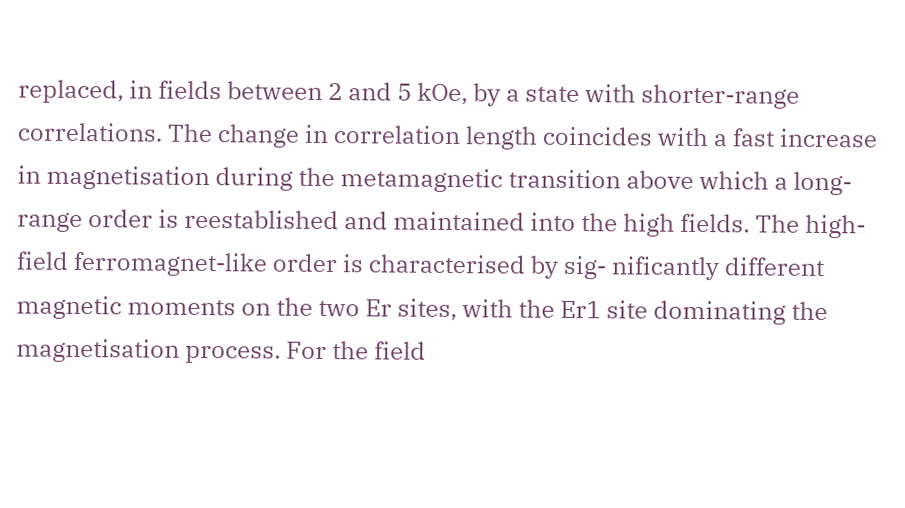replaced, in fields between 2 and 5 kOe, by a state with shorter-range correlations. The change in correlation length coincides with a fast increase in magnetisation during the metamagnetic transition above which a long-range order is reestablished and maintained into the high fields. The high-field ferromagnet-like order is characterised by sig- nificantly different magnetic moments on the two Er sites, with the Er1 site dominating the magnetisation process. For the field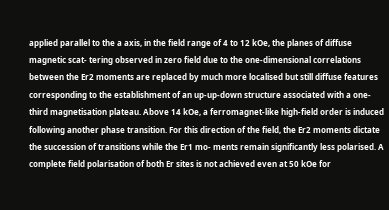applied parallel to the a axis, in the field range of 4 to 12 kOe, the planes of diffuse magnetic scat- tering observed in zero field due to the one-dimensional correlations between the Er2 moments are replaced by much more localised but still diffuse features corresponding to the establishment of an up-up-down structure associated with a one-third magnetisation plateau. Above 14 kOe, a ferromagnet-like high-field order is induced following another phase transition. For this direction of the field, the Er2 moments dictate the succession of transitions while the Er1 mo- ments remain significantly less polarised. A complete field polarisation of both Er sites is not achieved even at 50 kOe for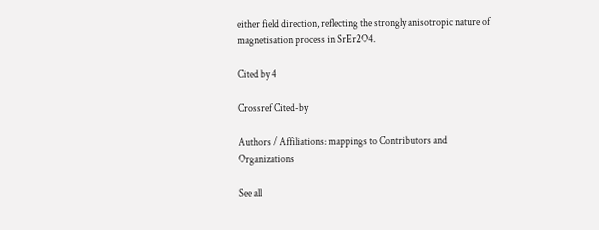either field direction, reflecting the strongly anisotropic nature of magnetisation process in SrEr2O4.

Cited by 4

Crossref Cited-by

Authors / Affiliations: mappings to Contributors and Organizations

See all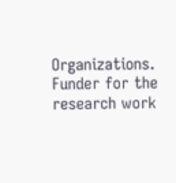Organizations.
Funder for the research work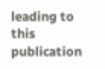leading to this publication